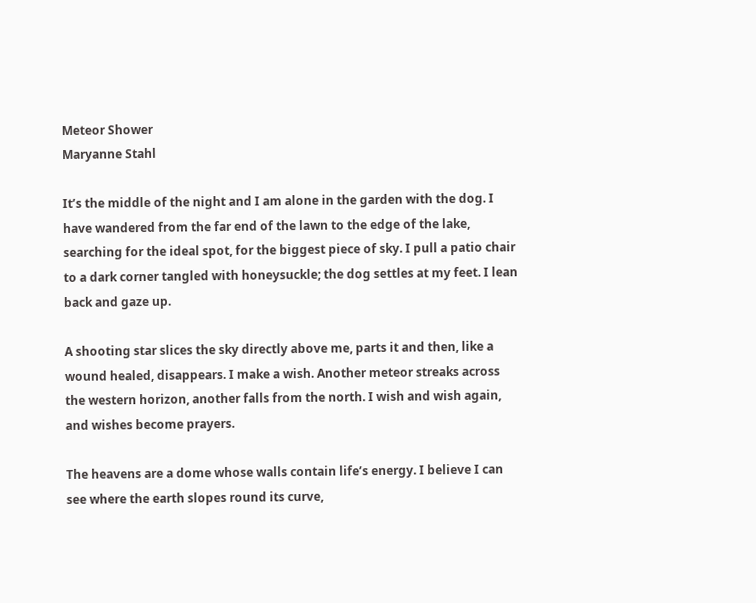Meteor Shower
Maryanne Stahl

It’s the middle of the night and I am alone in the garden with the dog. I have wandered from the far end of the lawn to the edge of the lake, searching for the ideal spot, for the biggest piece of sky. I pull a patio chair to a dark corner tangled with honeysuckle; the dog settles at my feet. I lean back and gaze up.

A shooting star slices the sky directly above me, parts it and then, like a wound healed, disappears. I make a wish. Another meteor streaks across the western horizon, another falls from the north. I wish and wish again, and wishes become prayers.

The heavens are a dome whose walls contain life’s energy. I believe I can see where the earth slopes round its curve,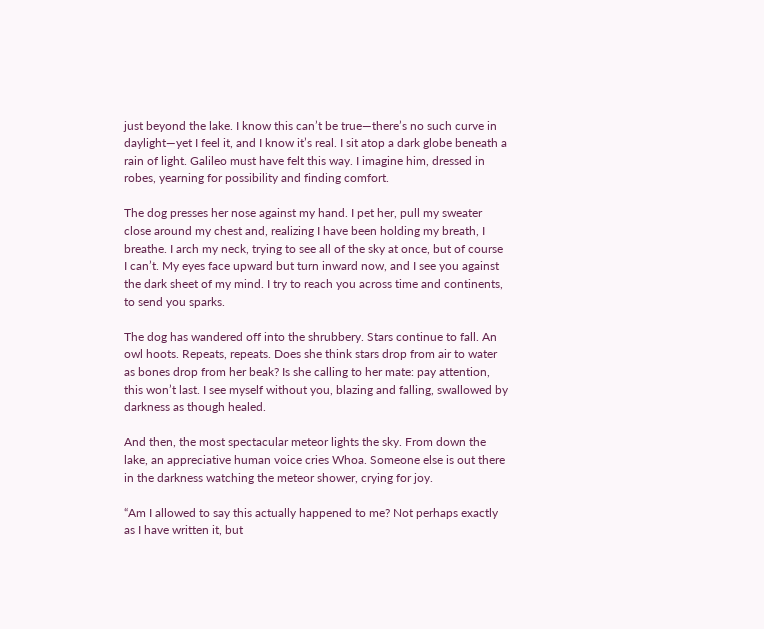just beyond the lake. I know this can’t be true—there’s no such curve in daylight—yet I feel it, and I know it’s real. I sit atop a dark globe beneath a rain of light. Galileo must have felt this way. I imagine him, dressed in robes, yearning for possibility and finding comfort.

The dog presses her nose against my hand. I pet her, pull my sweater close around my chest and, realizing I have been holding my breath, I breathe. I arch my neck, trying to see all of the sky at once, but of course I can’t. My eyes face upward but turn inward now, and I see you against the dark sheet of my mind. I try to reach you across time and continents, to send you sparks.

The dog has wandered off into the shrubbery. Stars continue to fall. An owl hoots. Repeats, repeats. Does she think stars drop from air to water as bones drop from her beak? Is she calling to her mate: pay attention, this won’t last. I see myself without you, blazing and falling, swallowed by darkness as though healed.

And then, the most spectacular meteor lights the sky. From down the lake, an appreciative human voice cries Whoa. Someone else is out there in the darkness watching the meteor shower, crying for joy.

“Am I allowed to say this actually happened to me? Not perhaps exactly as I have written it, but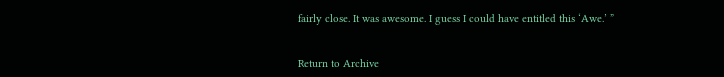fairly close. It was awesome. I guess I could have entitled this ‘Awe.’ ”


Return to Archive